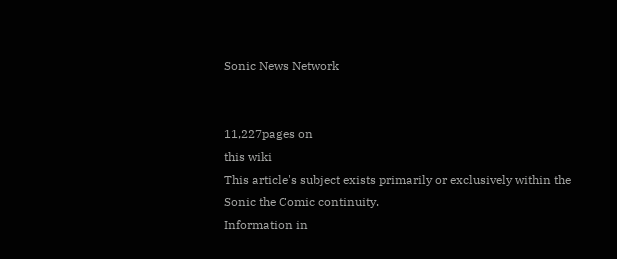Sonic News Network


11,227pages on
this wiki
This article's subject exists primarily or exclusively within the Sonic the Comic continuity.
Information in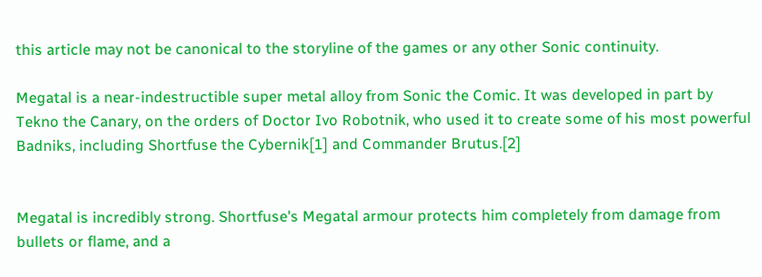this article may not be canonical to the storyline of the games or any other Sonic continuity.

Megatal is a near-indestructible super metal alloy from Sonic the Comic. It was developed in part by Tekno the Canary, on the orders of Doctor Ivo Robotnik, who used it to create some of his most powerful Badniks, including Shortfuse the Cybernik[1] and Commander Brutus.[2]


Megatal is incredibly strong. Shortfuse's Megatal armour protects him completely from damage from bullets or flame, and a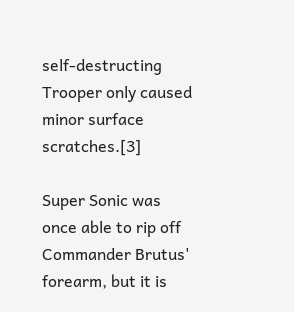self-destructing Trooper only caused minor surface scratches.[3]

Super Sonic was once able to rip off Commander Brutus' forearm, but it is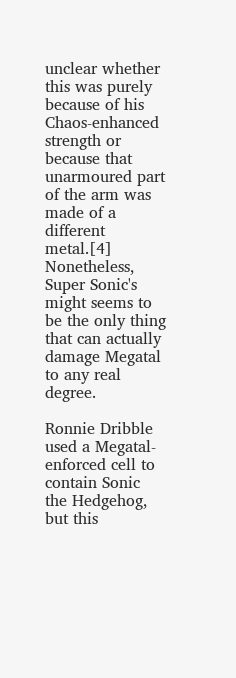unclear whether this was purely because of his Chaos-enhanced strength or because that unarmoured part of the arm was made of a different metal.[4] Nonetheless, Super Sonic's might seems to be the only thing that can actually damage Megatal to any real degree.

Ronnie Dribble used a Megatal-enforced cell to contain Sonic the Hedgehog, but this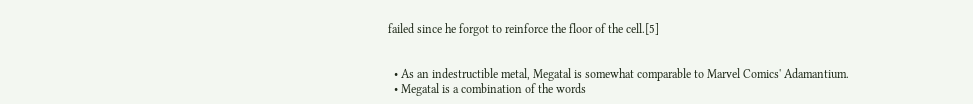failed since he forgot to reinforce the floor of the cell.[5]


  • As an indestructible metal, Megatal is somewhat comparable to Marvel Comics' Adamantium.
  • Megatal is a combination of the words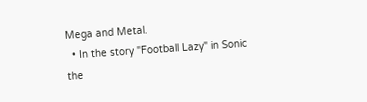Mega and Metal.
  • In the story "Football Lazy" in Sonic the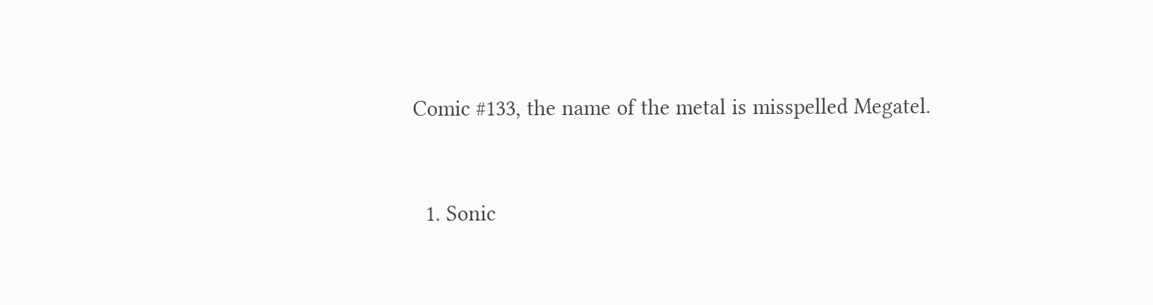Comic #133, the name of the metal is misspelled Megatel.


  1. Sonic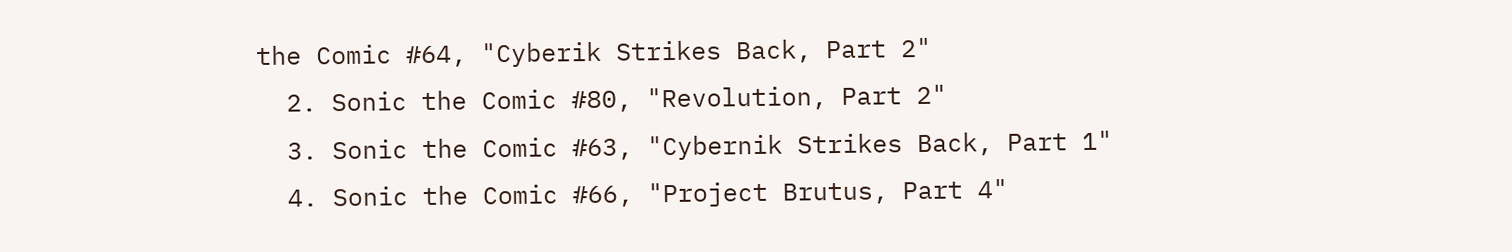the Comic #64, "Cyberik Strikes Back, Part 2"
  2. Sonic the Comic #80, "Revolution, Part 2"
  3. Sonic the Comic #63, "Cybernik Strikes Back, Part 1"
  4. Sonic the Comic #66, "Project Brutus, Part 4"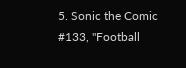5. Sonic the Comic #133, "Football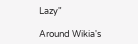Lazy"

Around Wikia's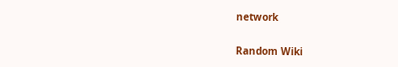network

Random Wiki